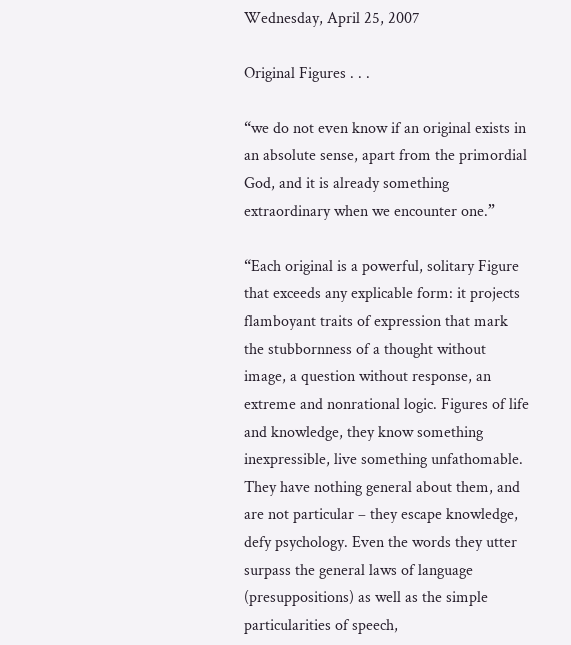Wednesday, April 25, 2007

Original Figures . . .

“we do not even know if an original exists in an absolute sense, apart from the primordial God, and it is already something extraordinary when we encounter one.”

“Each original is a powerful, solitary Figure that exceeds any explicable form: it projects flamboyant traits of expression that mark the stubbornness of a thought without image, a question without response, an extreme and nonrational logic. Figures of life and knowledge, they know something inexpressible, live something unfathomable. They have nothing general about them, and are not particular – they escape knowledge, defy psychology. Even the words they utter surpass the general laws of language (presuppositions) as well as the simple particularities of speech,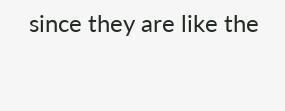since they are like the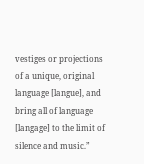vestiges or projections of a unique, original language [langue], and bring all of language [langage] to the limit of silence and music.”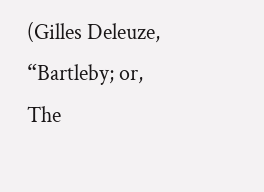(Gilles Deleuze, “Bartleby; or, The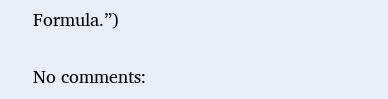Formula.”)

No comments: